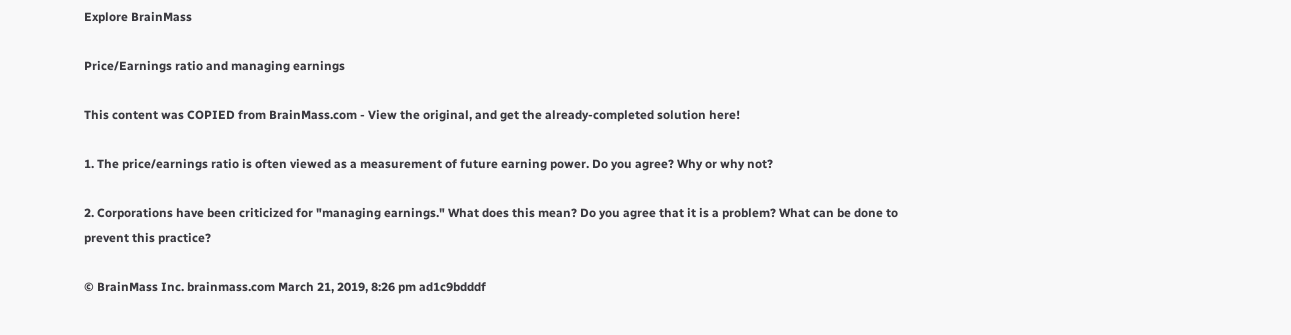Explore BrainMass

Price/Earnings ratio and managing earnings

This content was COPIED from BrainMass.com - View the original, and get the already-completed solution here!

1. The price/earnings ratio is often viewed as a measurement of future earning power. Do you agree? Why or why not?

2. Corporations have been criticized for "managing earnings." What does this mean? Do you agree that it is a problem? What can be done to prevent this practice?

© BrainMass Inc. brainmass.com March 21, 2019, 8:26 pm ad1c9bdddf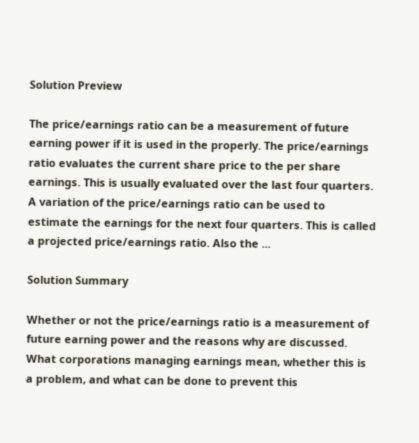Solution Preview

The price/earnings ratio can be a measurement of future earning power if it is used in the properly. The price/earnings ratio evaluates the current share price to the per share earnings. This is usually evaluated over the last four quarters. A variation of the price/earnings ratio can be used to estimate the earnings for the next four quarters. This is called a projected price/earnings ratio. Also the ...

Solution Summary

Whether or not the price/earnings ratio is a measurement of future earning power and the reasons why are discussed. What corporations managing earnings mean, whether this is a problem, and what can be done to prevent this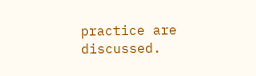practice are discussed.